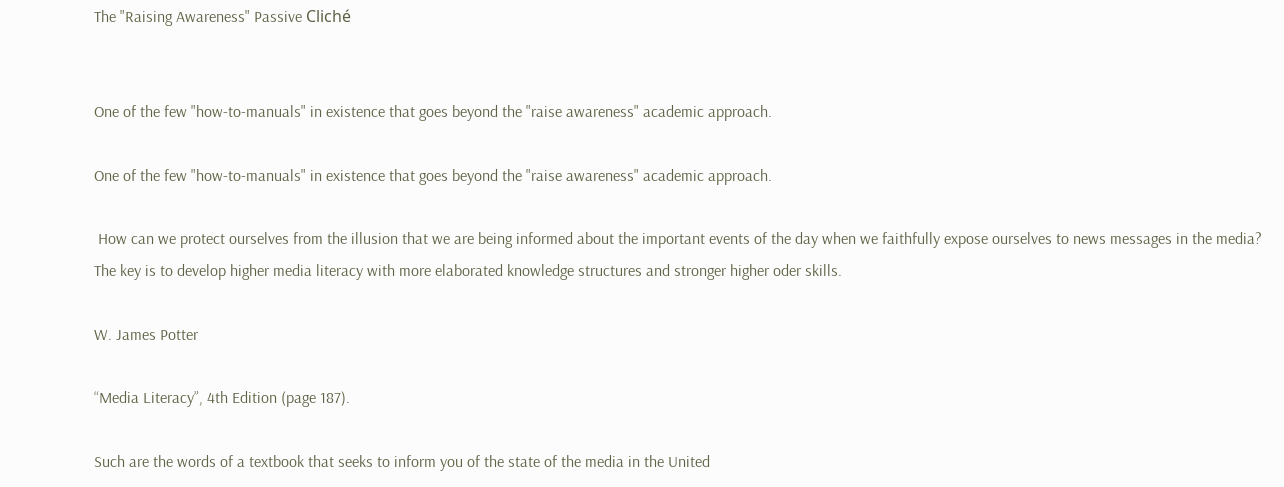The "Raising Awareness" Passive Cliché


One of the few "how-to-manuals" in existence that goes beyond the "raise awareness" academic approach.

One of the few "how-to-manuals" in existence that goes beyond the "raise awareness" academic approach.

 How can we protect ourselves from the illusion that we are being informed about the important events of the day when we faithfully expose ourselves to news messages in the media?  The key is to develop higher media literacy with more elaborated knowledge structures and stronger higher oder skills.

W. James Potter

“Media Literacy”, 4th Edition (page 187).

Such are the words of a textbook that seeks to inform you of the state of the media in the United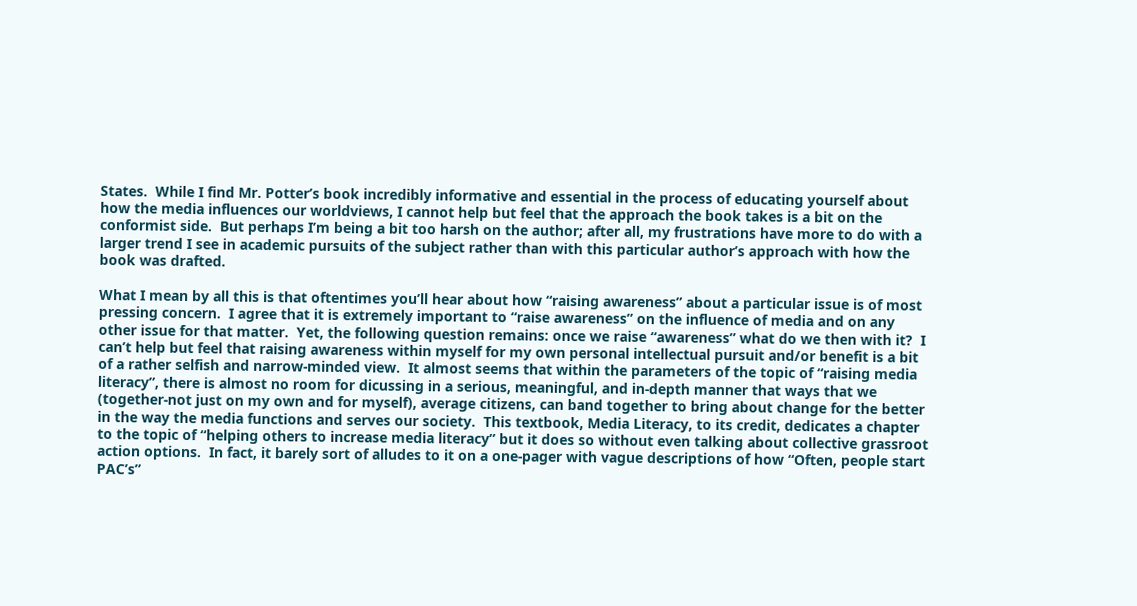States.  While I find Mr. Potter’s book incredibly informative and essential in the process of educating yourself about how the media influences our worldviews, I cannot help but feel that the approach the book takes is a bit on the conformist side.  But perhaps I’m being a bit too harsh on the author; after all, my frustrations have more to do with a larger trend I see in academic pursuits of the subject rather than with this particular author’s approach with how the book was drafted.

What I mean by all this is that oftentimes you’ll hear about how “raising awareness” about a particular issue is of most pressing concern.  I agree that it is extremely important to “raise awareness” on the influence of media and on any other issue for that matter.  Yet, the following question remains: once we raise “awareness” what do we then with it?  I can’t help but feel that raising awareness within myself for my own personal intellectual pursuit and/or benefit is a bit of a rather selfish and narrow-minded view.  It almost seems that within the parameters of the topic of “raising media literacy”, there is almost no room for dicussing in a serious, meaningful, and in-depth manner that ways that we (together-not just on my own and for myself), average citizens, can band together to bring about change for the better in the way the media functions and serves our society.  This textbook, Media Literacy, to its credit, dedicates a chapter to the topic of “helping others to increase media literacy” but it does so without even talking about collective grassroot action options.  In fact, it barely sort of alludes to it on a one-pager with vague descriptions of how “Often, people start PAC’s”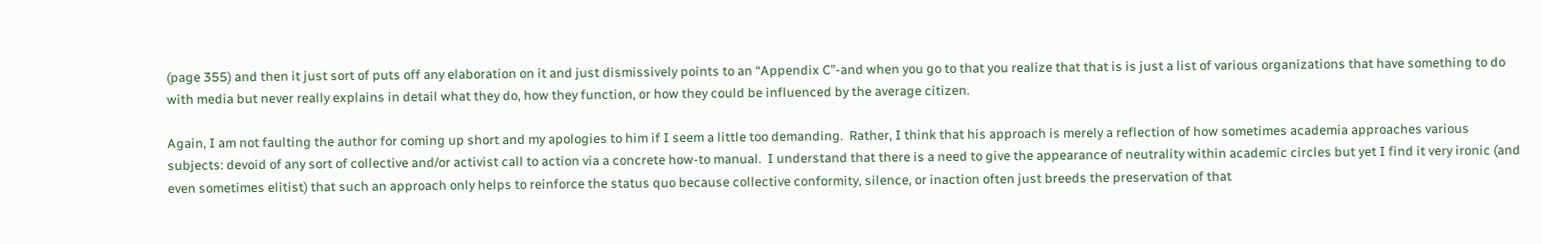(page 355) and then it just sort of puts off any elaboration on it and just dismissively points to an “Appendix C”-and when you go to that you realize that that is is just a list of various organizations that have something to do with media but never really explains in detail what they do, how they function, or how they could be influenced by the average citizen.

Again, I am not faulting the author for coming up short and my apologies to him if I seem a little too demanding.  Rather, I think that his approach is merely a reflection of how sometimes academia approaches various subjects: devoid of any sort of collective and/or activist call to action via a concrete how-to manual.  I understand that there is a need to give the appearance of neutrality within academic circles but yet I find it very ironic (and even sometimes elitist) that such an approach only helps to reinforce the status quo because collective conformity, silence, or inaction often just breeds the preservation of that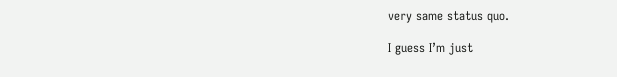very same status quo.

I guess I’m just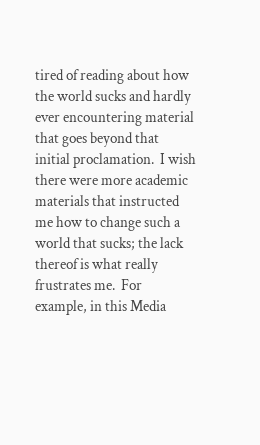tired of reading about how the world sucks and hardly ever encountering material that goes beyond that initial proclamation.  I wish there were more academic materials that instructed me how to change such a world that sucks; the lack thereof is what really frustrates me.  For example, in this Media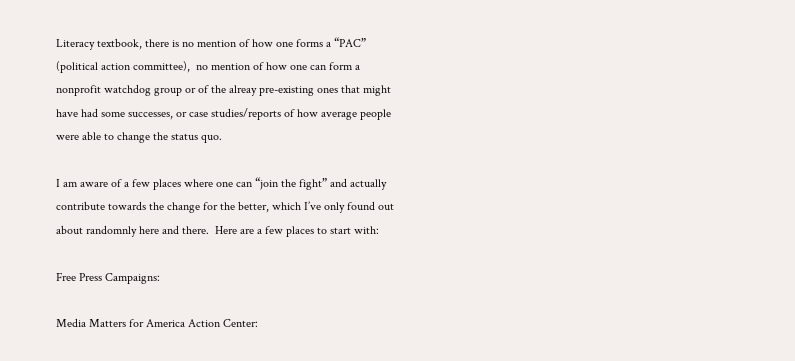Literacy textbook, there is no mention of how one forms a “PAC” (political action committee),  no mention of how one can form a nonprofit watchdog group or of the alreay pre-existing ones that might have had some successes, or case studies/reports of how average people were able to change the status quo.

I am aware of a few places where one can “join the fight” and actually contribute towards the change for the better, which I’ve only found out about randomnly here and there.  Here are a few places to start with:

Free Press Campaigns:

Media Matters for America Action Center: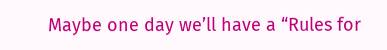Maybe one day we’ll have a “Rules for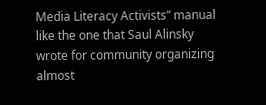Media Literacy Activists” manual like the one that Saul Alinsky wrote for community organizing almost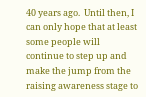40 years ago.  Until then, I can only hope that at least some people will continue to step up and make the jump from the raising awareness stage to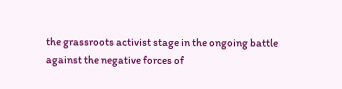the grassroots activist stage in the ongoing battle against the negative forces of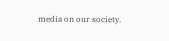media on our society.